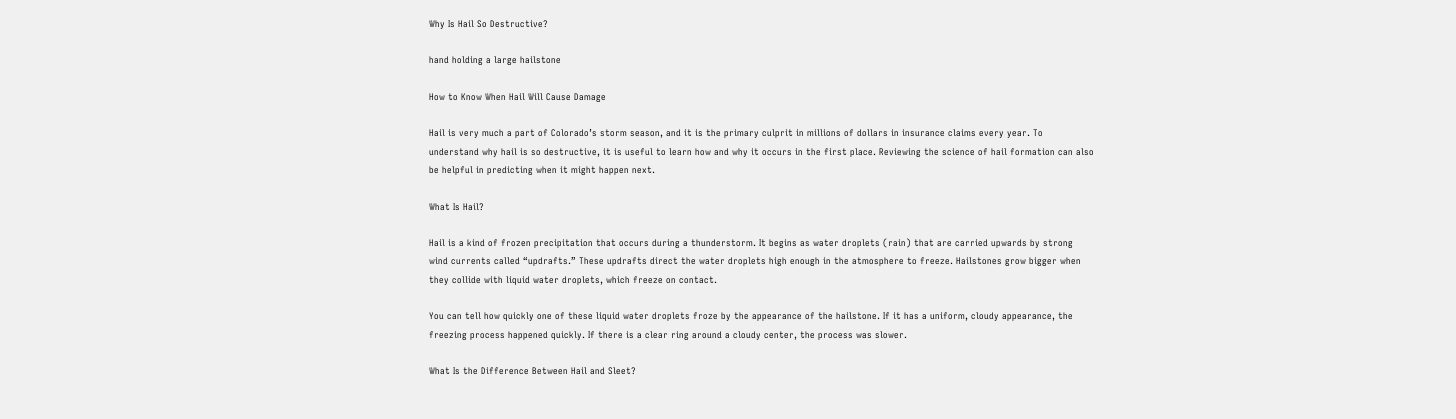Why Is Hail So Destructive?

hand holding a large hailstone

How to Know When Hail Will Cause Damage

Hail is very much a part of Colorado’s storm season, and it is the primary culprit in millions of dollars in insurance claims every year. To understand why hail is so destructive, it is useful to learn how and why it occurs in the first place. Reviewing the science of hail formation can also be helpful in predicting when it might happen next.

What Is Hail?

Hail is a kind of frozen precipitation that occurs during a thunderstorm. It begins as water droplets (rain) that are carried upwards by strong wind currents called “updrafts.” These updrafts direct the water droplets high enough in the atmosphere to freeze. Hailstones grow bigger when they collide with liquid water droplets, which freeze on contact.

You can tell how quickly one of these liquid water droplets froze by the appearance of the hailstone. If it has a uniform, cloudy appearance, the freezing process happened quickly. If there is a clear ring around a cloudy center, the process was slower.

What Is the Difference Between Hail and Sleet?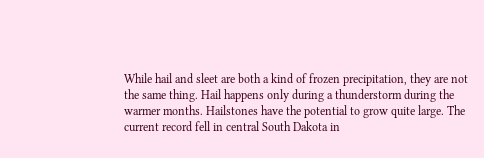While hail and sleet are both a kind of frozen precipitation, they are not the same thing. Hail happens only during a thunderstorm during the warmer months. Hailstones have the potential to grow quite large. The current record fell in central South Dakota in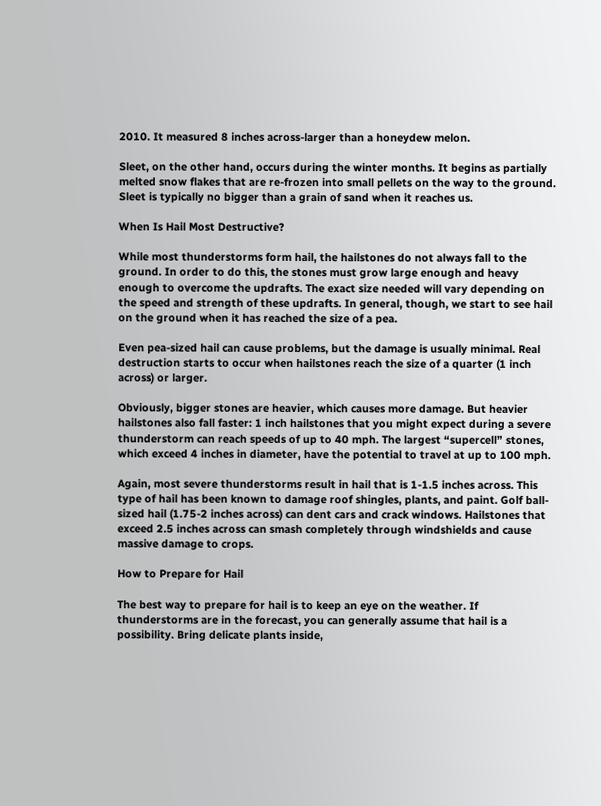2010. It measured 8 inches across-larger than a honeydew melon.

Sleet, on the other hand, occurs during the winter months. It begins as partially melted snow flakes that are re-frozen into small pellets on the way to the ground. Sleet is typically no bigger than a grain of sand when it reaches us.

When Is Hail Most Destructive?

While most thunderstorms form hail, the hailstones do not always fall to the ground. In order to do this, the stones must grow large enough and heavy enough to overcome the updrafts. The exact size needed will vary depending on the speed and strength of these updrafts. In general, though, we start to see hail on the ground when it has reached the size of a pea.

Even pea-sized hail can cause problems, but the damage is usually minimal. Real destruction starts to occur when hailstones reach the size of a quarter (1 inch across) or larger.

Obviously, bigger stones are heavier, which causes more damage. But heavier hailstones also fall faster: 1 inch hailstones that you might expect during a severe thunderstorm can reach speeds of up to 40 mph. The largest “supercell” stones, which exceed 4 inches in diameter, have the potential to travel at up to 100 mph.

Again, most severe thunderstorms result in hail that is 1-1.5 inches across. This type of hail has been known to damage roof shingles, plants, and paint. Golf ball-sized hail (1.75-2 inches across) can dent cars and crack windows. Hailstones that exceed 2.5 inches across can smash completely through windshields and cause massive damage to crops.

How to Prepare for Hail

The best way to prepare for hail is to keep an eye on the weather. If thunderstorms are in the forecast, you can generally assume that hail is a possibility. Bring delicate plants inside,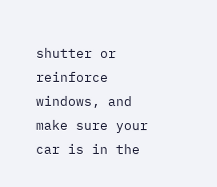shutter or reinforce windows, and make sure your car is in the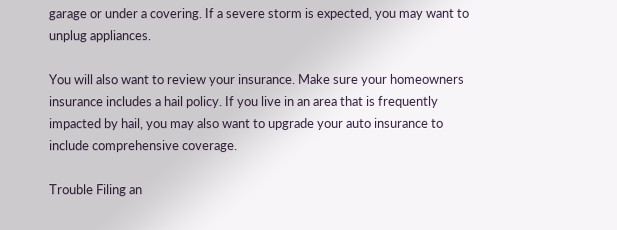garage or under a covering. If a severe storm is expected, you may want to unplug appliances.

You will also want to review your insurance. Make sure your homeowners insurance includes a hail policy. If you live in an area that is frequently impacted by hail, you may also want to upgrade your auto insurance to include comprehensive coverage.

Trouble Filing an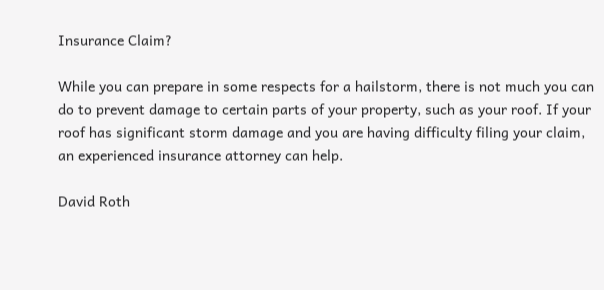Insurance Claim?

While you can prepare in some respects for a hailstorm, there is not much you can do to prevent damage to certain parts of your property, such as your roof. If your roof has significant storm damage and you are having difficulty filing your claim, an experienced insurance attorney can help.

David Roth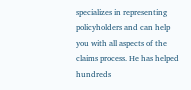specializes in representing policyholders and can help you with all aspects of the claims process. He has helped hundreds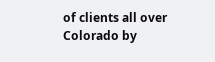of clients all over Colorado by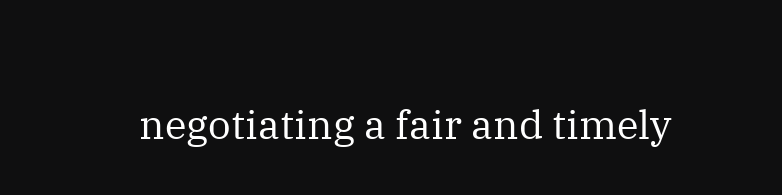negotiating a fair and timely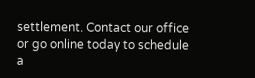settlement. Contact our office or go online today to schedule a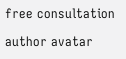free consultation

author avatar